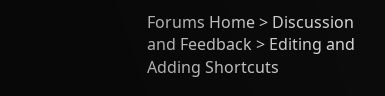Forums Home > Discussion and Feedback > Editing and Adding Shortcuts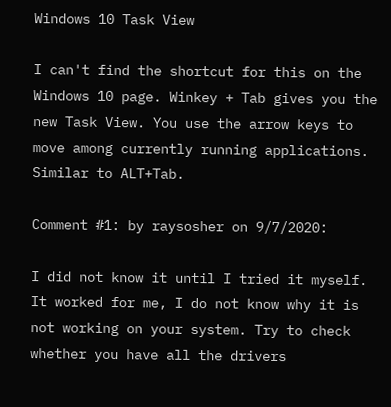Windows 10 Task View

I can't find the shortcut for this on the Windows 10 page. Winkey + Tab gives you the new Task View. You use the arrow keys to move among currently running applications. Similar to ALT+Tab.

Comment #1: by raysosher on 9/7/2020:

I did not know it until I tried it myself. It worked for me, I do not know why it is not working on your system. Try to check whether you have all the drivers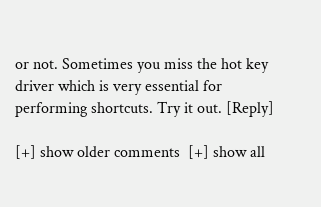or not. Sometimes you miss the hot key driver which is very essential for performing shortcuts. Try it out. [Reply]

[+] show older comments  [+] show all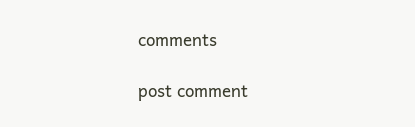comments

post comment